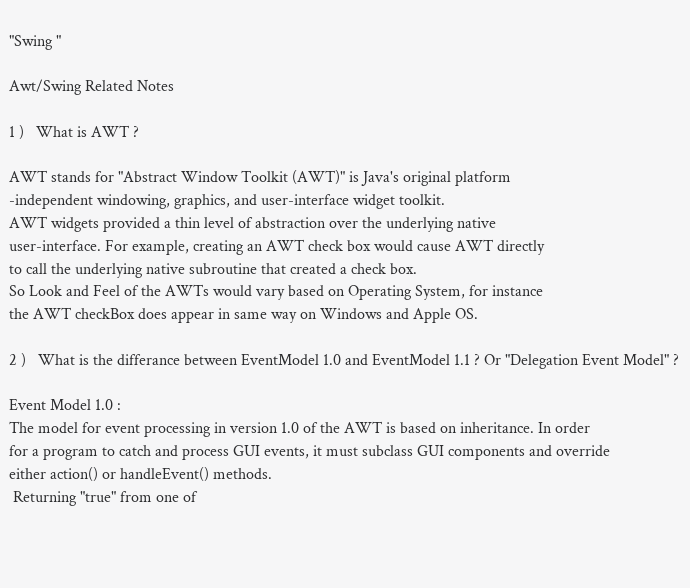"Swing "

Awt/Swing Related Notes

1 )   What is AWT ?

AWT stands for "Abstract Window Toolkit (AWT)" is Java's original platform
-independent windowing, graphics, and user-interface widget toolkit.
AWT widgets provided a thin level of abstraction over the underlying native
user-interface. For example, creating an AWT check box would cause AWT directly
to call the underlying native subroutine that created a check box.
So Look and Feel of the AWTs would vary based on Operating System, for instance
the AWT checkBox does appear in same way on Windows and Apple OS.

2 )   What is the differance between EventModel 1.0 and EventModel 1.1 ? Or "Delegation Event Model" ?

Event Model 1.0 :
The model for event processing in version 1.0 of the AWT is based on inheritance. In order
for a program to catch and process GUI events, it must subclass GUI components and override
either action() or handleEvent() methods.
 Returning "true" from one of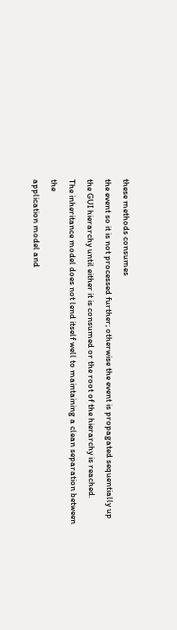these methods consumes
the event so it is not processed further; otherwise the event is propagated sequentially up
the GUI hierarchy until either it is consumed or the root of the hierarchy is reached.
The inheritance model does not lend itself well to maintaining a clean separation between the
application model and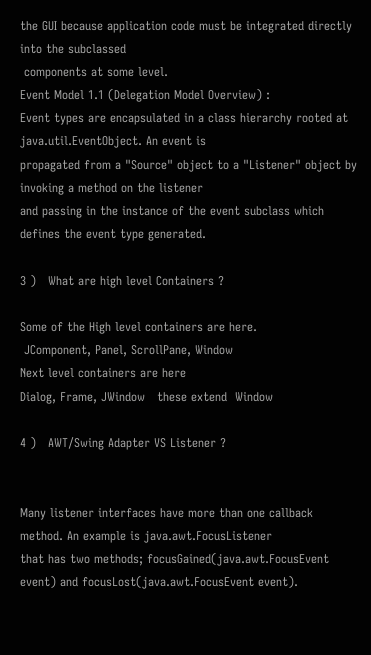the GUI because application code must be integrated directly into the subclassed
 components at some level.
Event Model 1.1 (Delegation Model Overview) :
Event types are encapsulated in a class hierarchy rooted at java.util.EventObject. An event is
propagated from a "Source" object to a "Listener" object by invoking a method on the listener
and passing in the instance of the event subclass which defines the event type generated.

3 )   What are high level Containers ?

Some of the High level containers are here.
 JComponent, Panel, ScrollPane, Window
Next level containers are here
Dialog, Frame, JWindow   these extend  Window

4 )   AWT/Swing Adapter VS Listener ?


Many listener interfaces have more than one callback method. An example is java.awt.FocusListener
that has two methods; focusGained(java.awt.FocusEvent event) and focusLost(java.awt.FocusEvent event).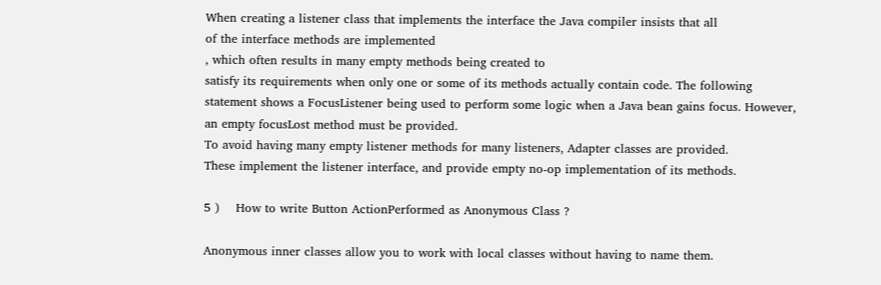When creating a listener class that implements the interface the Java compiler insists that all
of the interface methods are implemented
, which often results in many empty methods being created to
satisfy its requirements when only one or some of its methods actually contain code. The following
statement shows a FocusListener being used to perform some logic when a Java bean gains focus. However,
an empty focusLost method must be provided.
To avoid having many empty listener methods for many listeners, Adapter classes are provided.
These implement the listener interface, and provide empty no-op implementation of its methods.

5 )    How to write Button ActionPerformed as Anonymous Class ?

Anonymous inner classes allow you to work with local classes without having to name them.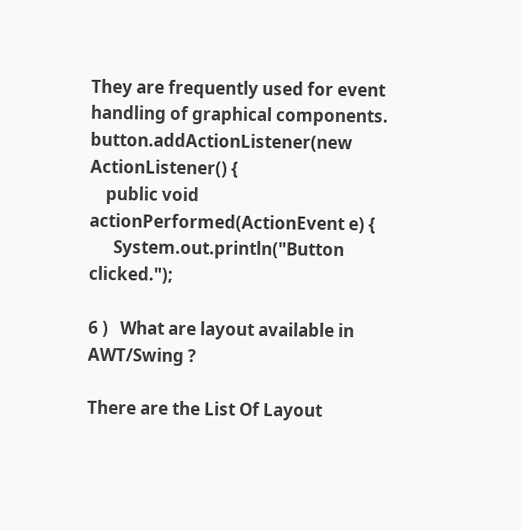They are frequently used for event handling of graphical components.
button.addActionListener(new ActionListener() {
    public void actionPerformed(ActionEvent e) {
      System.out.println("Button clicked.");

6 )   What are layout available in AWT/Swing ?

There are the List Of Layout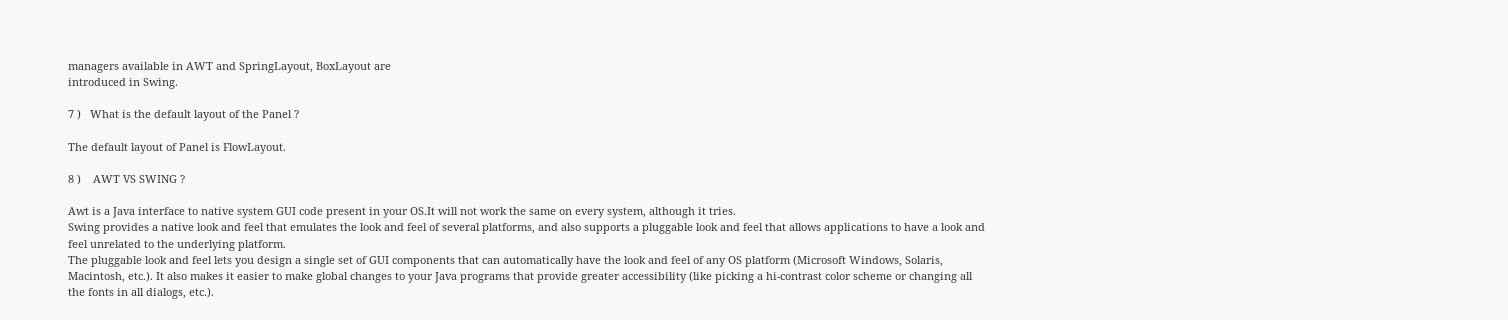managers available in AWT and SpringLayout, BoxLayout are
introduced in Swing.

7 )   What is the default layout of the Panel ?

The default layout of Panel is FlowLayout.

8 )    AWT VS SWING ?

Awt is a Java interface to native system GUI code present in your OS.It will not work the same on every system, although it tries.
Swing provides a native look and feel that emulates the look and feel of several platforms, and also supports a pluggable look and feel that allows applications to have a look and feel unrelated to the underlying platform.
The pluggable look and feel lets you design a single set of GUI components that can automatically have the look and feel of any OS platform (Microsoft Windows, Solaris, Macintosh, etc.). It also makes it easier to make global changes to your Java programs that provide greater accessibility (like picking a hi-contrast color scheme or changing all the fonts in all dialogs, etc.).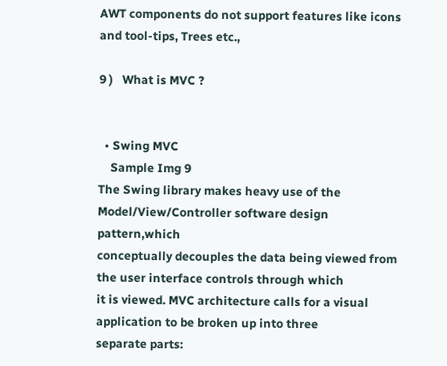AWT components do not support features like icons and tool-tips, Trees etc.,

9 )   What is MVC ?


  • Swing MVC
    Sample Img 9
The Swing library makes heavy use of the Model/View/Controller software design pattern,which
conceptually decouples the data being viewed from the user interface controls through which
it is viewed. MVC architecture calls for a visual application to be broken up into three
separate parts: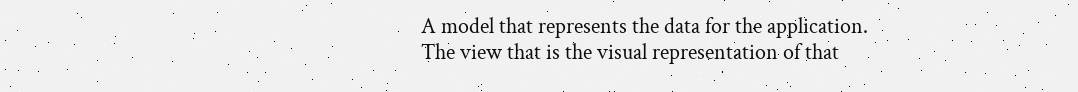A model that represents the data for the application.
The view that is the visual representation of that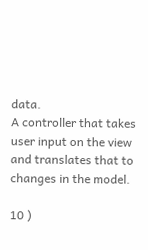data.
A controller that takes user input on the view and translates that to changes in the model.

10 )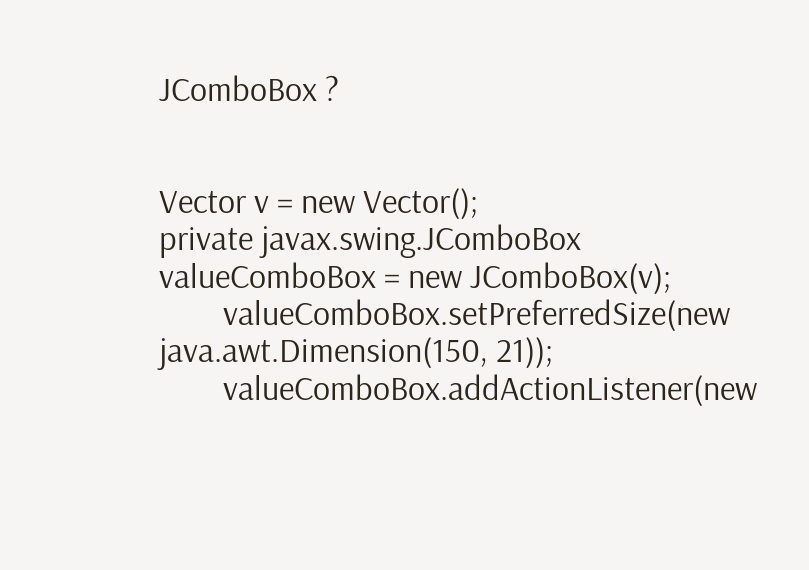JComboBox ?


Vector v = new Vector();
private javax.swing.JComboBox valueComboBox = new JComboBox(v);
        valueComboBox.setPreferredSize(new java.awt.Dimension(150, 21));
        valueComboBox.addActionListener(new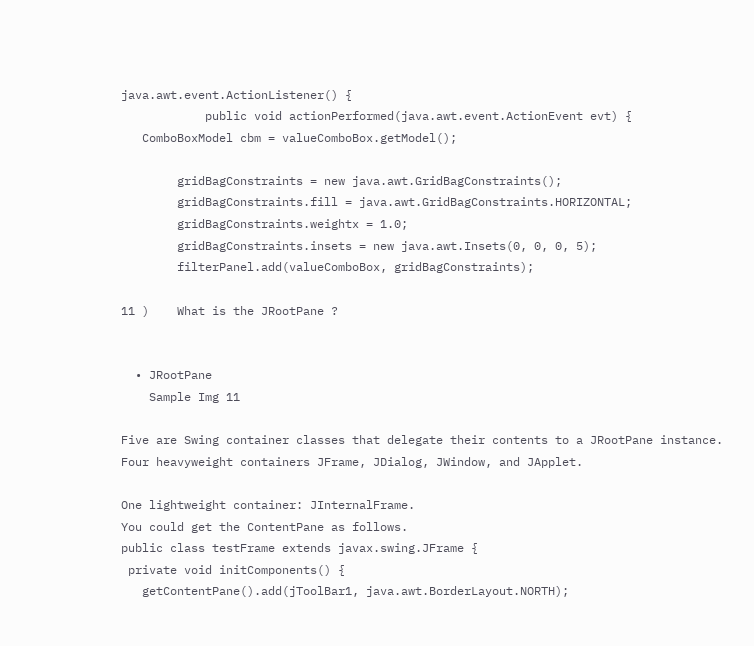java.awt.event.ActionListener() {
            public void actionPerformed(java.awt.event.ActionEvent evt) {
   ComboBoxModel cbm = valueComboBox.getModel();

        gridBagConstraints = new java.awt.GridBagConstraints();
        gridBagConstraints.fill = java.awt.GridBagConstraints.HORIZONTAL;
        gridBagConstraints.weightx = 1.0;
        gridBagConstraints.insets = new java.awt.Insets(0, 0, 0, 5);
        filterPanel.add(valueComboBox, gridBagConstraints);

11 )    What is the JRootPane ?


  • JRootPane
    Sample Img 11

Five are Swing container classes that delegate their contents to a JRootPane instance.
Four heavyweight containers JFrame, JDialog, JWindow, and JApplet.

One lightweight container: JInternalFrame.
You could get the ContentPane as follows.
public class testFrame extends javax.swing.JFrame {
 private void initComponents() {
   getContentPane().add(jToolBar1, java.awt.BorderLayout.NORTH);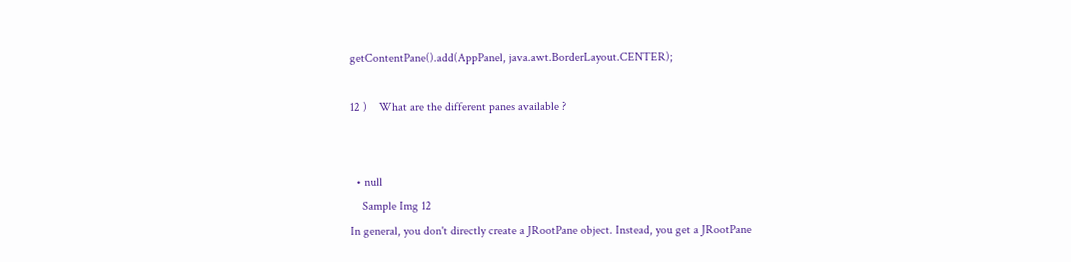getContentPane().add(AppPanel, java.awt.BorderLayout.CENTER);

12 )    What are the different panes available ?


  • null
    Sample Img 12
In general, you don't directly create a JRootPane object. Instead, you get a JRootPane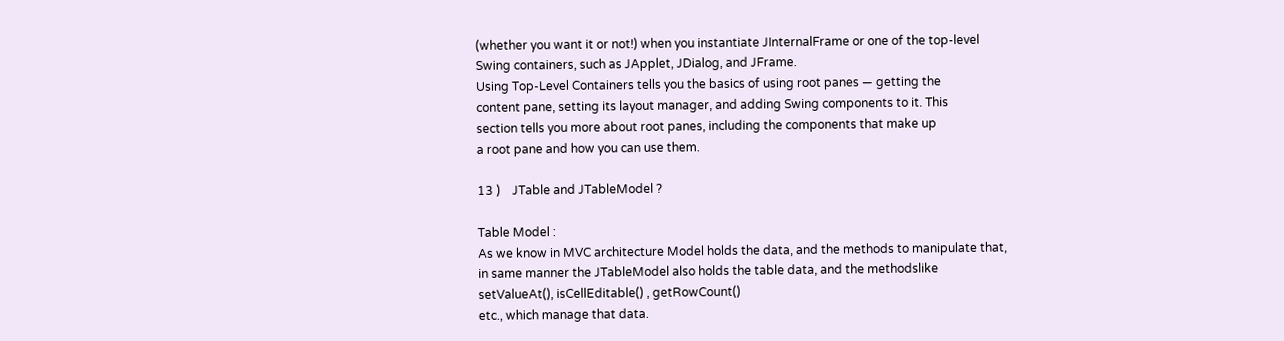(whether you want it or not!) when you instantiate JInternalFrame or one of the top-level
Swing containers, such as JApplet, JDialog, and JFrame.
Using Top-Level Containers tells you the basics of using root panes — getting the
content pane, setting its layout manager, and adding Swing components to it. This
section tells you more about root panes, including the components that make up
a root pane and how you can use them.

13 )    JTable and JTableModel ?

Table Model :
As we know in MVC architecture Model holds the data, and the methods to manipulate that,
in same manner the JTableModel also holds the table data, and the methodslike
setValueAt(), isCellEditable() , getRowCount()
etc., which manage that data.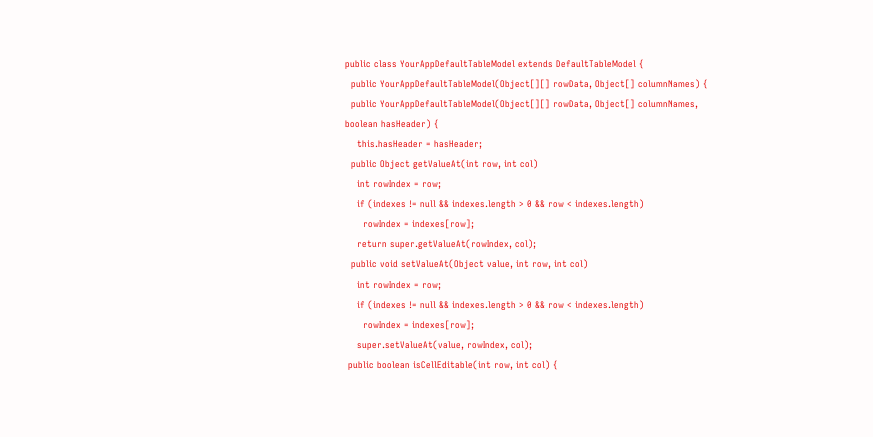public class YourAppDefaultTableModel extends DefaultTableModel {
  public YourAppDefaultTableModel(Object[][] rowData, Object[] columnNames) {
  public YourAppDefaultTableModel(Object[][] rowData, Object[] columnNames, boolean hasHeader) {
    this.hasHeader = hasHeader;
  public Object getValueAt(int row, int col)
    int rowIndex = row;
    if (indexes != null && indexes.length > 0 && row < indexes.length)
      rowIndex = indexes[row];
    return super.getValueAt(rowIndex, col);
  public void setValueAt(Object value, int row, int col)
    int rowIndex = row;
    if (indexes != null && indexes.length > 0 && row < indexes.length)
      rowIndex = indexes[row];
    super.setValueAt(value, rowIndex, col);
 public boolean isCellEditable(int row, int col) {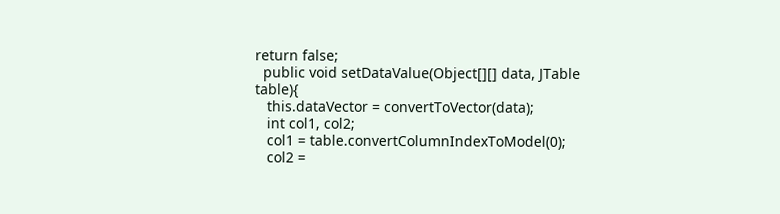return false;
  public void setDataValue(Object[][] data, JTable table){
   this.dataVector = convertToVector(data);
   int col1, col2;
   col1 = table.convertColumnIndexToModel(0);
   col2 =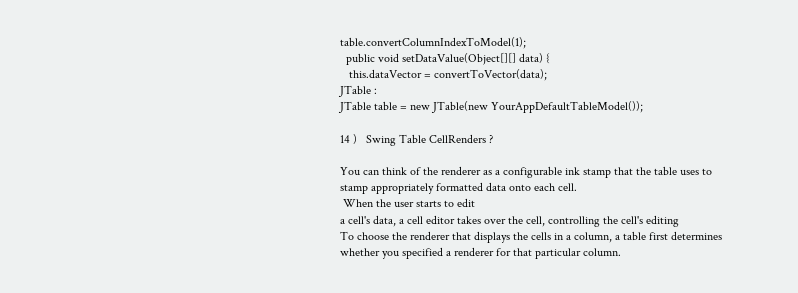table.convertColumnIndexToModel(1);
  public void setDataValue(Object[][] data) {
   this.dataVector = convertToVector(data);
JTable :
JTable table = new JTable(new YourAppDefaultTableModel());

14 )   Swing Table CellRenders ?

You can think of the renderer as a configurable ink stamp that the table uses to
stamp appropriately formatted data onto each cell.
 When the user starts to edit
a cell's data, a cell editor takes over the cell, controlling the cell's editing
To choose the renderer that displays the cells in a column, a table first determines
whether you specified a renderer for that particular column.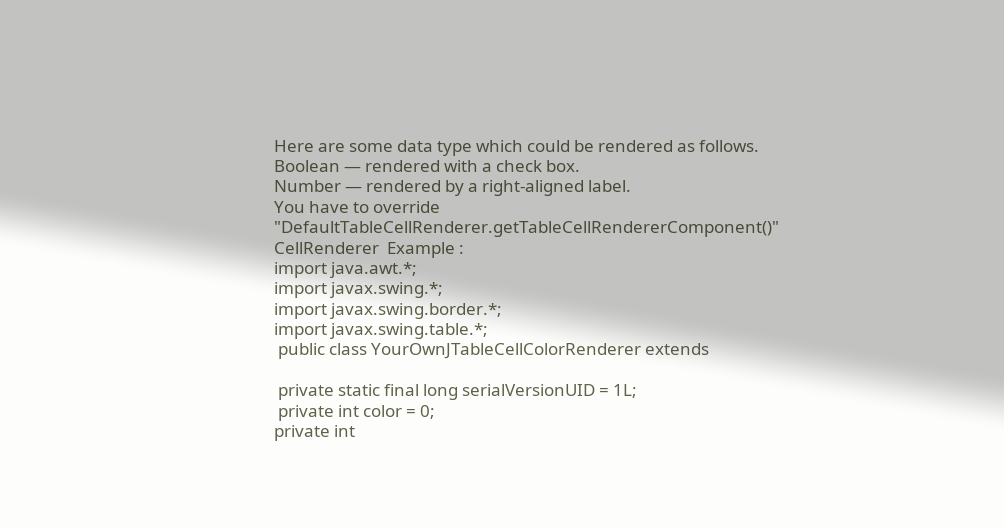Here are some data type which could be rendered as follows.
Boolean — rendered with a check box.
Number — rendered by a right-aligned label.
You have to override "DefaultTableCellRenderer.getTableCellRendererComponent()"
CellRenderer  Example :
import java.awt.*;
import javax.swing.*;
import javax.swing.border.*;
import javax.swing.table.*;
 public class YourOwnJTableCellColorRenderer extends

 private static final long serialVersionUID = 1L;
 private int color = 0;
private int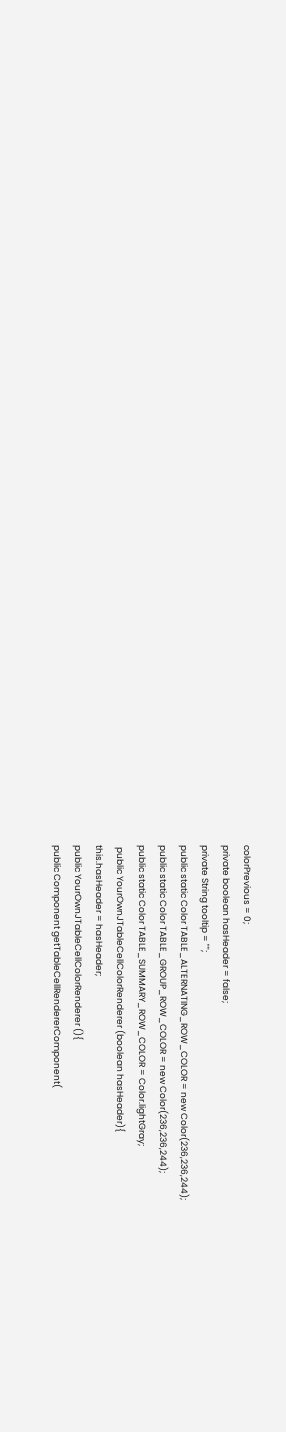colorPrevious = 0;
private boolean hasHeader = false;
private String tooltip = "";
public static Color TABLE_ALTERNATING_ROW_COLOR = new Color(236,236,244);
public static Color TABLE_GROUP_ROW_COLOR = new Color(236,236,244);
public static Color TABLE_SUMMARY_ROW_COLOR = Color.lightGray;
 public YourOwnJTableCellColorRenderer (boolean hasHeader){
this.hasHeader = hasHeader;
public YourOwnJTableCellColorRenderer (){
public Component getTableCellRendererComponent(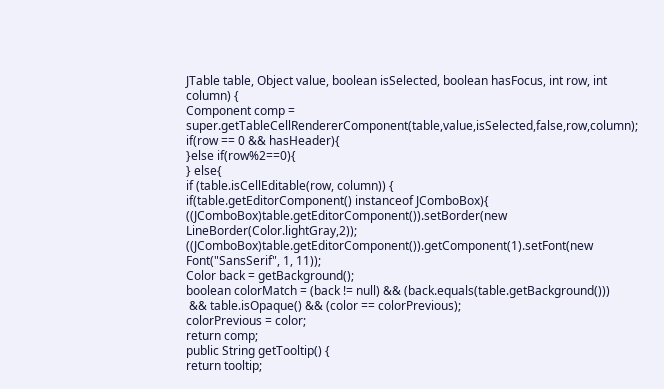JTable table, Object value, boolean isSelected, boolean hasFocus, int row, int column) {
Component comp = super.getTableCellRendererComponent(table,value,isSelected,false,row,column);
if(row == 0 && hasHeader){
}else if(row%2==0){
} else{
if (table.isCellEditable(row, column)) {
if(table.getEditorComponent() instanceof JComboBox){
((JComboBox)table.getEditorComponent()).setBorder(new LineBorder(Color.lightGray,2));
((JComboBox)table.getEditorComponent()).getComponent(1).setFont(new Font("SansSerif", 1, 11));
Color back = getBackground();
boolean colorMatch = (back != null) && (back.equals(table.getBackground()))
 && table.isOpaque() && (color == colorPrevious);
colorPrevious = color;
return comp;
public String getTooltip() {
return tooltip;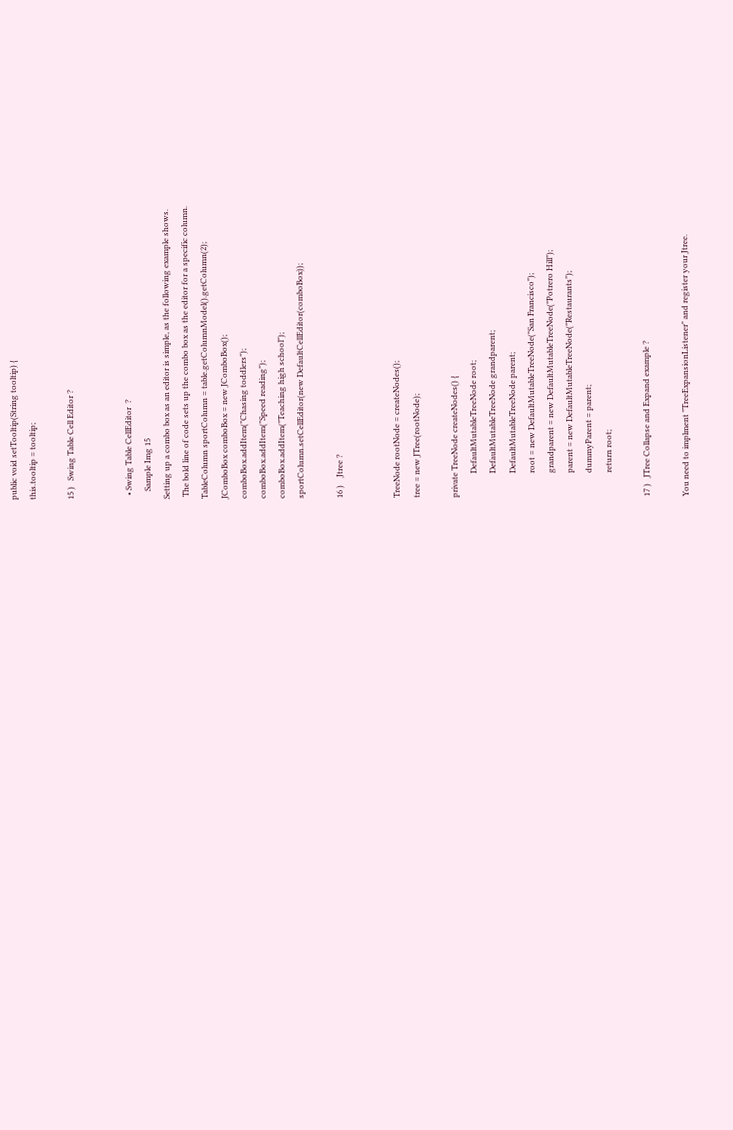public void setTooltip(String tooltip) {
this.tooltip = tooltip;

15 )   Swing Table Cell Editor ?


  • Swing Table CellEditor  ?
    Sample Img 15
Setting up a combo box as an editor is simple, as the following example shows.
 The bold line of code sets up the combo box as the editor for a specific column.
TableColumn sportColumn = table.getColumnModel().getColumn(2);
JComboBox comboBox = new JComboBox();
comboBox.addItem("Chasing toddlers");
comboBox.addItem("Speed reading");
comboBox.addItem("Teaching high school");
sportColumn.setCellEditor(new DefaultCellEditor(comboBox));

16 )    Jtree ?


TreeNode rootNode = createNodes();
tree = new JTree(rootNode);

private TreeNode createNodes() {
            DefaultMutableTreeNode root;
            DefaultMutableTreeNode grandparent;
            DefaultMutableTreeNode parent;
            root = new DefaultMutableTreeNode("San Francisco");
            grandparent = new DefaultMutableTreeNode("Potrero Hill");
            parent = new DefaultMutableTreeNode("Restaurants");
            dummyParent = parent;
            return root;

17 )   JTree Collapse and Expand example ?

You need to implment "TreeExpansionListener" and register your Jtree.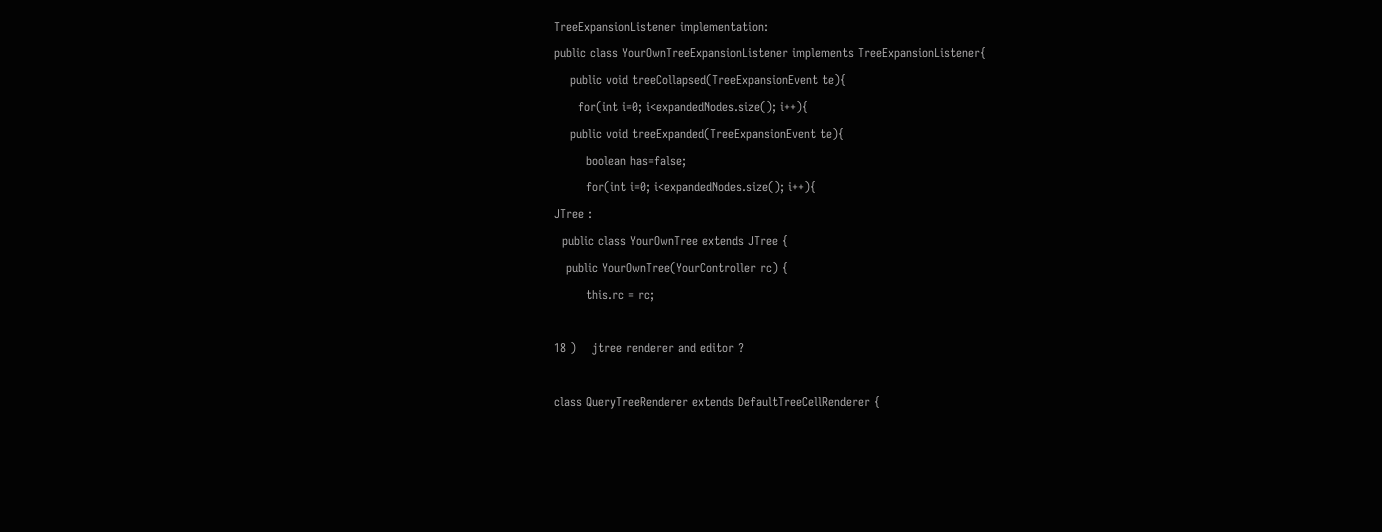TreeExpansionListener implementation:
public class YourOwnTreeExpansionListener implements TreeExpansionListener{
    public void treeCollapsed(TreeExpansionEvent te){
      for(int i=0; i<expandedNodes.size(); i++){
    public void treeExpanded(TreeExpansionEvent te){
        boolean has=false;
        for(int i=0; i<expandedNodes.size(); i++){
JTree :
  public class YourOwnTree extends JTree {
   public YourOwnTree(YourController rc) {
        this.rc = rc;

18 )    jtree renderer and editor ?

class QueryTreeRenderer extends DefaultTreeCellRenderer {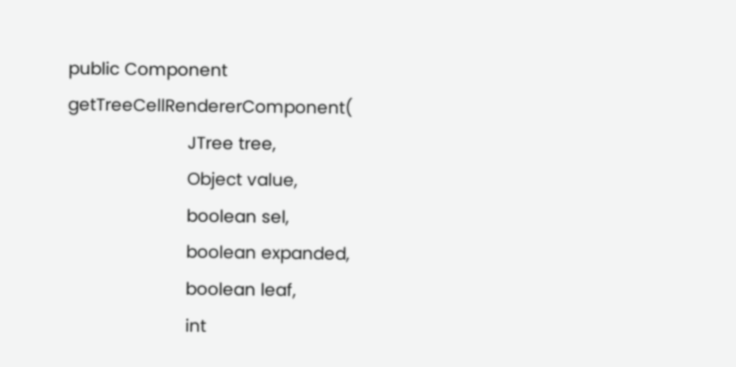public Component getTreeCellRendererComponent(
                        JTree tree,
                        Object value,
                        boolean sel,
                        boolean expanded,
                        boolean leaf,
                        int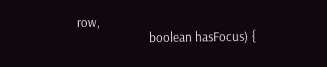row,
                        boolean hasFocus) {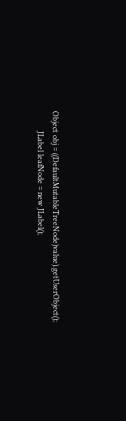Object obj = ((DefaultMutableTreeNode)value).getUserObject();
          JLabel leafNode = new JLabel();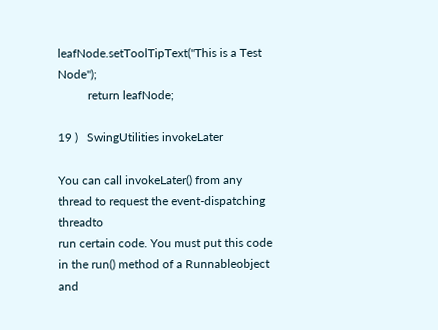leafNode.setToolTipText("This is a Test Node");
          return leafNode;

19 )   SwingUtilities invokeLater

You can call invokeLater() from any thread to request the event-dispatching threadto
run certain code. You must put this code in the run() method of a Runnableobject and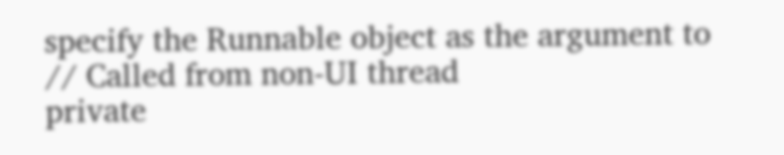specify the Runnable object as the argument to
// Called from non-UI thread
private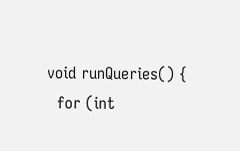void runQueries() {
  for (int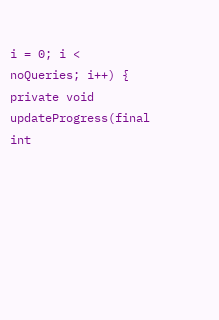i = 0; i < noQueries; i++) {
private void updateProgress(final int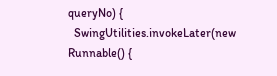queryNo) {
  SwingUtilities.invokeLater(new Runnable() {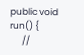public void run() {
      //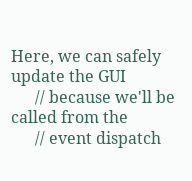Here, we can safely update the GUI
      // because we'll be called from the
      // event dispatch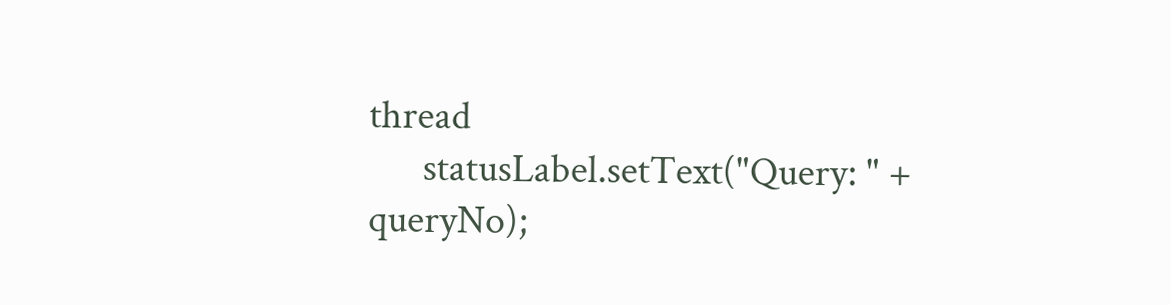thread
      statusLabel.setText("Query: " + queryNo);